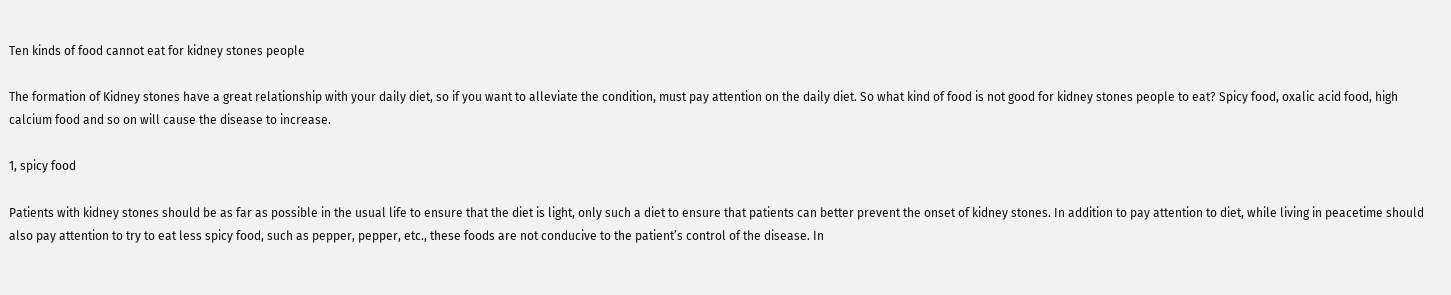Ten kinds of food cannot eat for kidney stones people

The formation of Kidney stones have a great relationship with your daily diet, so if you want to alleviate the condition, must pay attention on the daily diet. So what kind of food is not good for kidney stones people to eat? Spicy food, oxalic acid food, high calcium food and so on will cause the disease to increase.

1, spicy food

Patients with kidney stones should be as far as possible in the usual life to ensure that the diet is light, only such a diet to ensure that patients can better prevent the onset of kidney stones. In addition to pay attention to diet, while living in peacetime should also pay attention to try to eat less spicy food, such as pepper, pepper, etc., these foods are not conducive to the patient’s control of the disease. In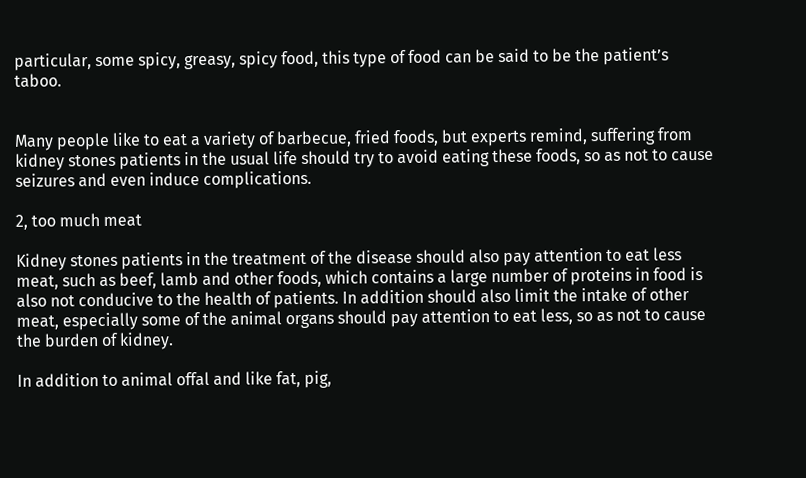particular, some spicy, greasy, spicy food, this type of food can be said to be the patient’s taboo.


Many people like to eat a variety of barbecue, fried foods, but experts remind, suffering from kidney stones patients in the usual life should try to avoid eating these foods, so as not to cause seizures and even induce complications.

2, too much meat

Kidney stones patients in the treatment of the disease should also pay attention to eat less meat, such as beef, lamb and other foods, which contains a large number of proteins in food is also not conducive to the health of patients. In addition should also limit the intake of other meat, especially some of the animal organs should pay attention to eat less, so as not to cause the burden of kidney.

In addition to animal offal and like fat, pig,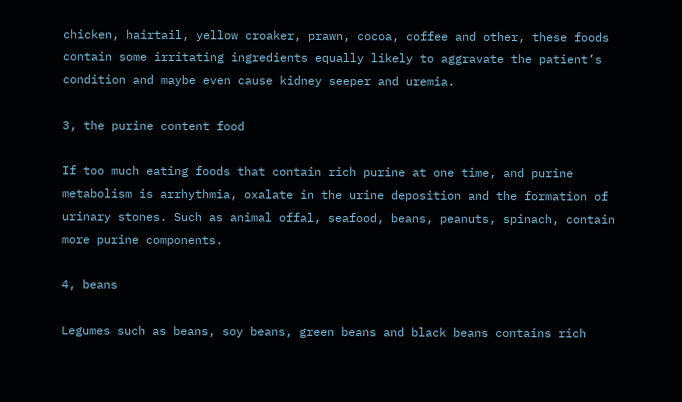chicken, hairtail, yellow croaker, prawn, cocoa, coffee and other, these foods contain some irritating ingredients equally likely to aggravate the patient’s condition and maybe even cause kidney seeper and uremia.

3, the purine content food

If too much eating foods that contain rich purine at one time, and purine metabolism is arrhythmia, oxalate in the urine deposition and the formation of urinary stones. Such as animal offal, seafood, beans, peanuts, spinach, contain more purine components.

4, beans

Legumes such as beans, soy beans, green beans and black beans contains rich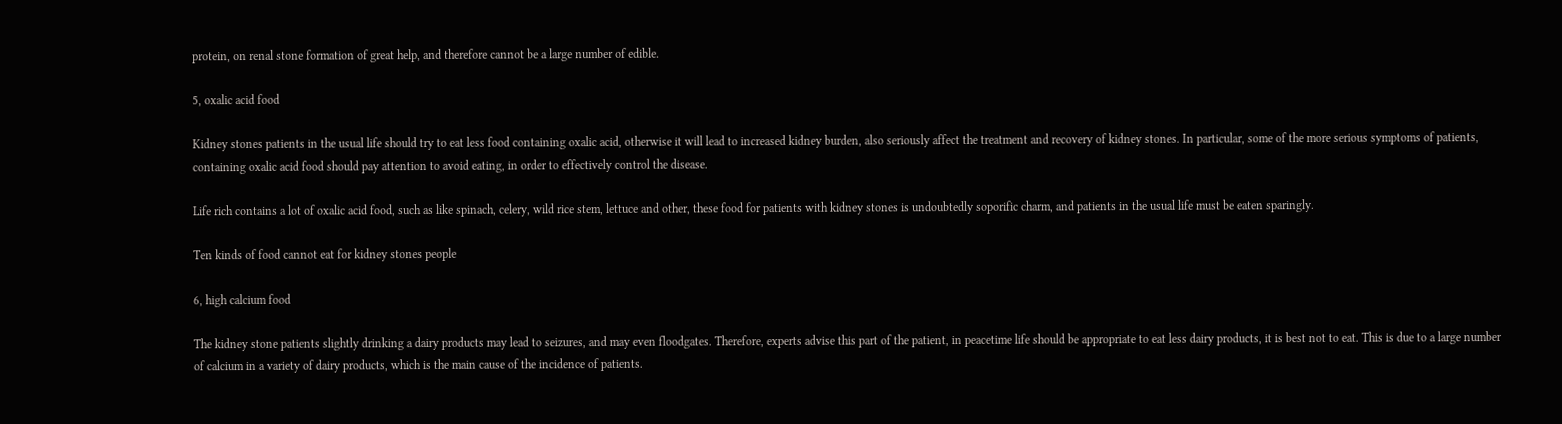protein, on renal stone formation of great help, and therefore cannot be a large number of edible.

5, oxalic acid food

Kidney stones patients in the usual life should try to eat less food containing oxalic acid, otherwise it will lead to increased kidney burden, also seriously affect the treatment and recovery of kidney stones. In particular, some of the more serious symptoms of patients, containing oxalic acid food should pay attention to avoid eating, in order to effectively control the disease.

Life rich contains a lot of oxalic acid food, such as like spinach, celery, wild rice stem, lettuce and other, these food for patients with kidney stones is undoubtedly soporific charm, and patients in the usual life must be eaten sparingly.

Ten kinds of food cannot eat for kidney stones people

6, high calcium food

The kidney stone patients slightly drinking a dairy products may lead to seizures, and may even floodgates. Therefore, experts advise this part of the patient, in peacetime life should be appropriate to eat less dairy products, it is best not to eat. This is due to a large number of calcium in a variety of dairy products, which is the main cause of the incidence of patients.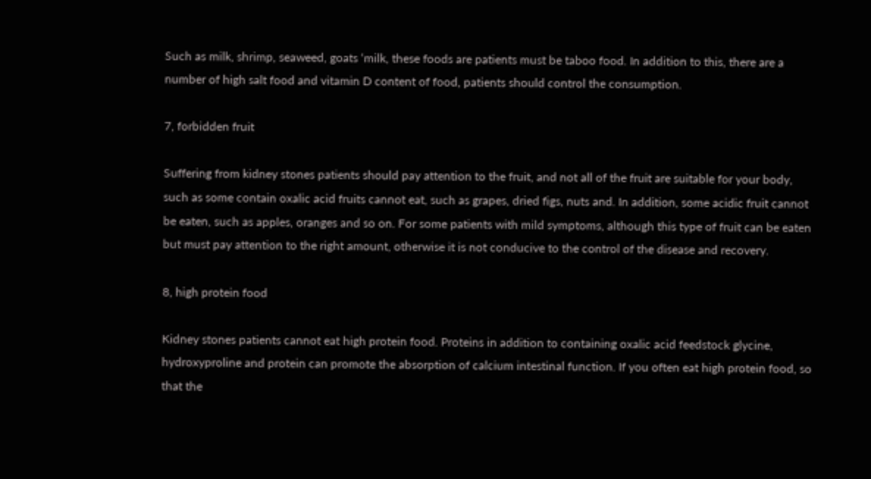Such as milk, shrimp, seaweed, goats ‘milk, these foods are patients must be taboo food. In addition to this, there are a number of high salt food and vitamin D content of food, patients should control the consumption.

7, forbidden fruit

Suffering from kidney stones patients should pay attention to the fruit, and not all of the fruit are suitable for your body, such as some contain oxalic acid fruits cannot eat, such as grapes, dried figs, nuts and. In addition, some acidic fruit cannot be eaten, such as apples, oranges and so on. For some patients with mild symptoms, although this type of fruit can be eaten but must pay attention to the right amount, otherwise it is not conducive to the control of the disease and recovery.

8, high protein food

Kidney stones patients cannot eat high protein food. Proteins in addition to containing oxalic acid feedstock glycine, hydroxyproline and protein can promote the absorption of calcium intestinal function. If you often eat high protein food, so that the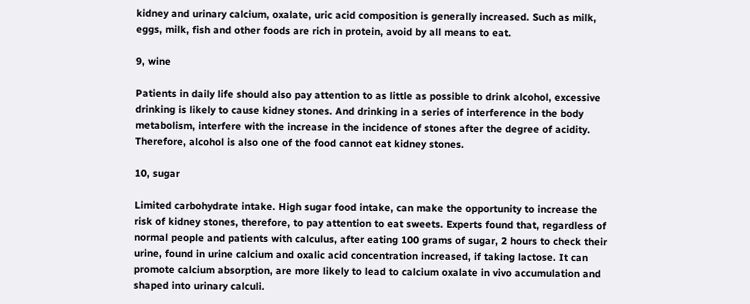kidney and urinary calcium, oxalate, uric acid composition is generally increased. Such as milk, eggs, milk, fish and other foods are rich in protein, avoid by all means to eat.

9, wine

Patients in daily life should also pay attention to as little as possible to drink alcohol, excessive drinking is likely to cause kidney stones. And drinking in a series of interference in the body metabolism, interfere with the increase in the incidence of stones after the degree of acidity. Therefore, alcohol is also one of the food cannot eat kidney stones.

10, sugar

Limited carbohydrate intake. High sugar food intake, can make the opportunity to increase the risk of kidney stones, therefore, to pay attention to eat sweets. Experts found that, regardless of normal people and patients with calculus, after eating 100 grams of sugar, 2 hours to check their urine, found in urine calcium and oxalic acid concentration increased, if taking lactose. It can promote calcium absorption, are more likely to lead to calcium oxalate in vivo accumulation and shaped into urinary calculi.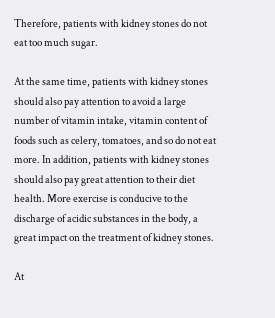Therefore, patients with kidney stones do not eat too much sugar.

At the same time, patients with kidney stones should also pay attention to avoid a large number of vitamin intake, vitamin content of foods such as celery, tomatoes, and so do not eat more. In addition, patients with kidney stones should also pay great attention to their diet health. More exercise is conducive to the discharge of acidic substances in the body, a great impact on the treatment of kidney stones.

At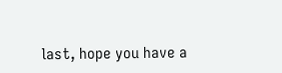last, hope you have a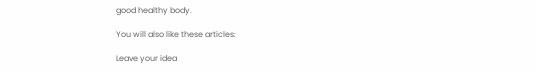good healthy body.

You will also like these articles:

Leave your idea